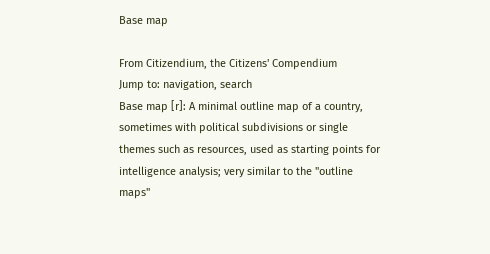Base map

From Citizendium, the Citizens' Compendium
Jump to: navigation, search
Base map [r]: A minimal outline map of a country, sometimes with political subdivisions or single themes such as resources, used as starting points for intelligence analysis; very similar to the "outline maps"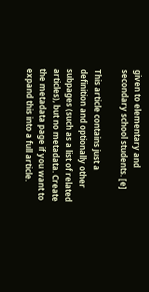given to elementary and secondary school students. [e]

This article contains just a definition and optionally other subpages (such as a list of related articles), but no metadata. Create the metadata page if you want to expand this into a full article.